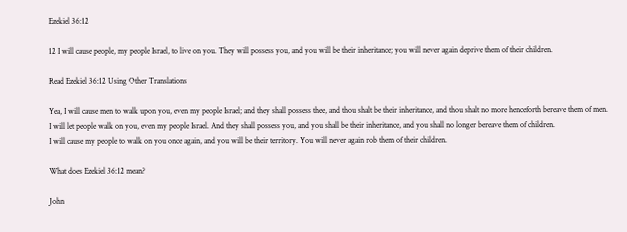Ezekiel 36:12

12 I will cause people, my people Israel, to live on you. They will possess you, and you will be their inheritance; you will never again deprive them of their children.

Read Ezekiel 36:12 Using Other Translations

Yea, I will cause men to walk upon you, even my people Israel; and they shall possess thee, and thou shalt be their inheritance, and thou shalt no more henceforth bereave them of men.
I will let people walk on you, even my people Israel. And they shall possess you, and you shall be their inheritance, and you shall no longer bereave them of children.
I will cause my people to walk on you once again, and you will be their territory. You will never again rob them of their children.

What does Ezekiel 36:12 mean?

John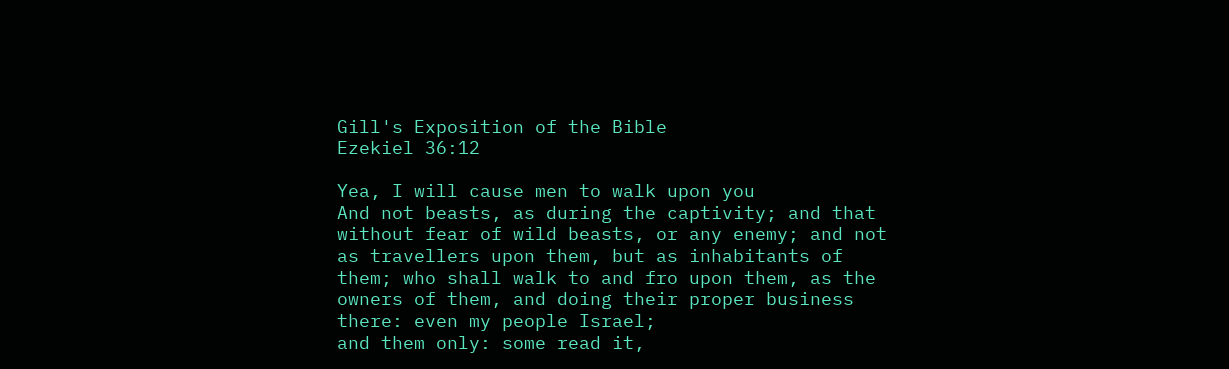Gill's Exposition of the Bible
Ezekiel 36:12

Yea, I will cause men to walk upon you
And not beasts, as during the captivity; and that without fear of wild beasts, or any enemy; and not as travellers upon them, but as inhabitants of them; who shall walk to and fro upon them, as the owners of them, and doing their proper business there: even my people Israel;
and them only: some read it,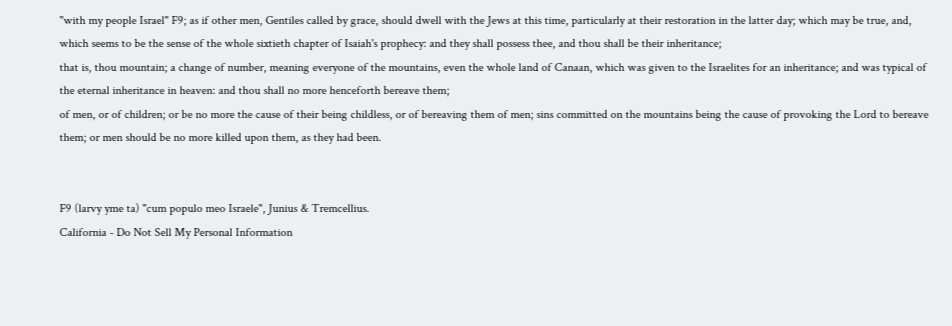"with my people Israel" F9; as if other men, Gentiles called by grace, should dwell with the Jews at this time, particularly at their restoration in the latter day; which may be true, and, which seems to be the sense of the whole sixtieth chapter of Isaiah's prophecy: and they shall possess thee, and thou shall be their inheritance;
that is, thou mountain; a change of number, meaning everyone of the mountains, even the whole land of Canaan, which was given to the Israelites for an inheritance; and was typical of the eternal inheritance in heaven: and thou shall no more henceforth bereave them;
of men, or of children; or be no more the cause of their being childless, or of bereaving them of men; sins committed on the mountains being the cause of provoking the Lord to bereave them; or men should be no more killed upon them, as they had been.


F9 (larvy yme ta) "cum populo meo Israele", Junius & Tremcellius.
California - Do Not Sell My Personal Information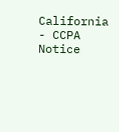California - CCPA Notice